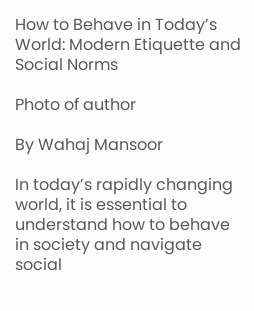How to Behave in Today’s World: Modern Etiquette and Social Norms

Photo of author

By Wahaj Mansoor

In today’s rapidly changing world, it is essential to understand how to behave in society and navigate social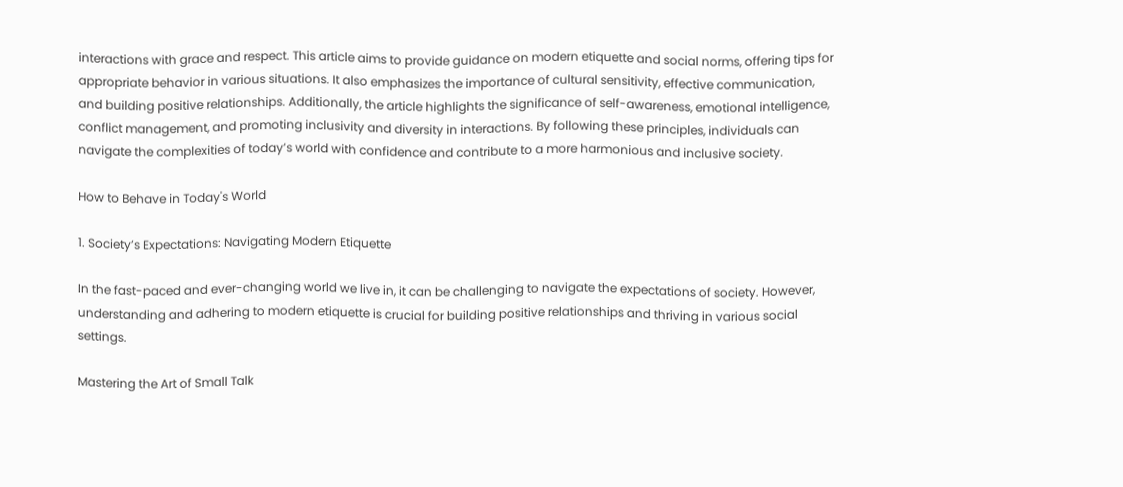interactions with grace and respect. This article aims to provide guidance on modern etiquette and social norms, offering tips for appropriate behavior in various situations. It also emphasizes the importance of cultural sensitivity, effective communication, and building positive relationships. Additionally, the article highlights the significance of self-awareness, emotional intelligence, conflict management, and promoting inclusivity and diversity in interactions. By following these principles, individuals can navigate the complexities of today’s world with confidence and contribute to a more harmonious and inclusive society.

How to Behave in Today's World

1. Society’s Expectations: Navigating Modern Etiquette

In the fast-paced and ever-changing world we live in, it can be challenging to navigate the expectations of society. However, understanding and adhering to modern etiquette is crucial for building positive relationships and thriving in various social settings.

Mastering the Art of Small Talk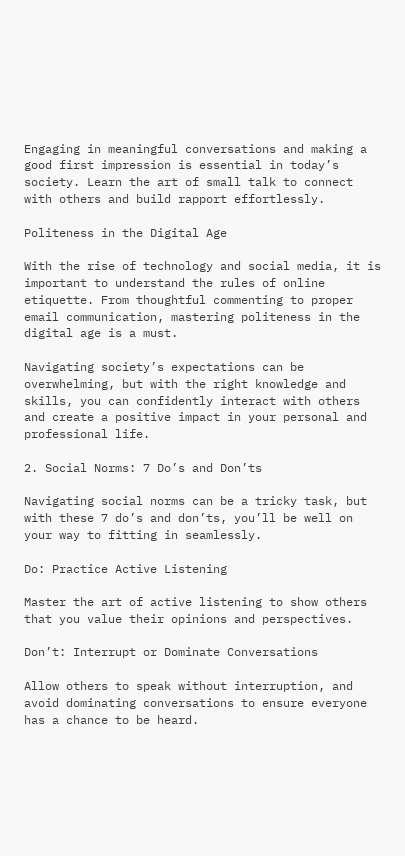Engaging in meaningful conversations and making a good first impression is essential in today’s society. Learn the art of small talk to connect with others and build rapport effortlessly.

Politeness in the Digital Age

With the rise of technology and social media, it is important to understand the rules of online etiquette. From thoughtful commenting to proper email communication, mastering politeness in the digital age is a must.

Navigating society’s expectations can be overwhelming, but with the right knowledge and skills, you can confidently interact with others and create a positive impact in your personal and professional life.

2. Social Norms: 7 Do’s and Don’ts

Navigating social norms can be a tricky task, but with these 7 do’s and don’ts, you’ll be well on your way to fitting in seamlessly.

Do: Practice Active Listening

Master the art of active listening to show others that you value their opinions and perspectives.

Don’t: Interrupt or Dominate Conversations

Allow others to speak without interruption, and avoid dominating conversations to ensure everyone has a chance to be heard.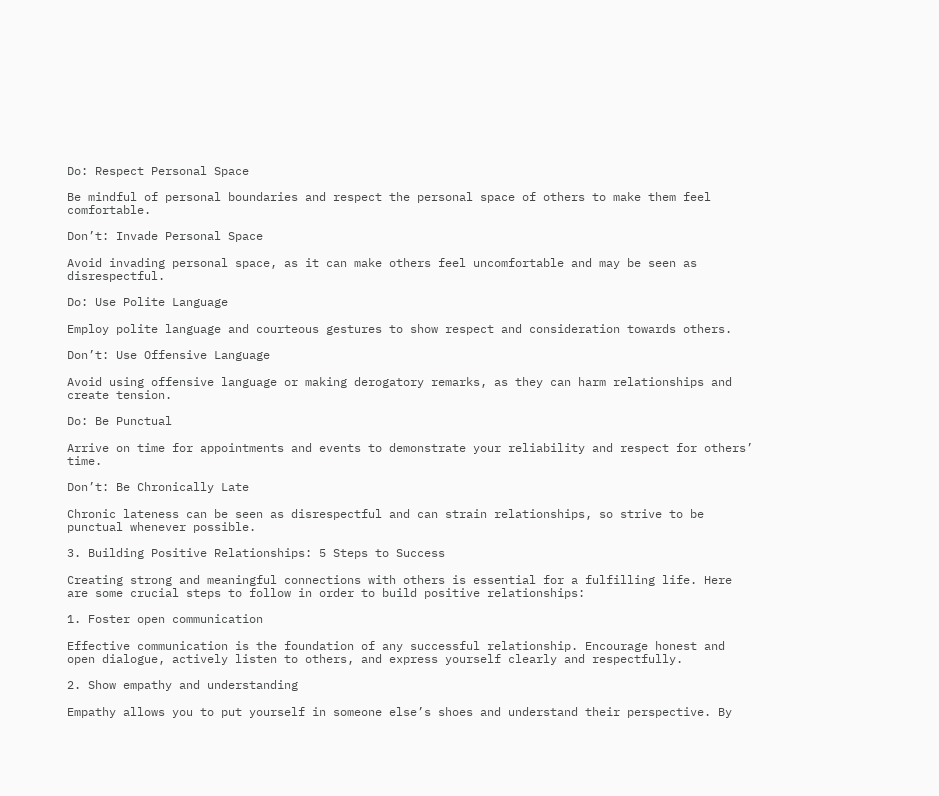Do: Respect Personal Space

Be mindful of personal boundaries and respect the personal space of others to make them feel comfortable.

Don’t: Invade Personal Space

Avoid invading personal space, as it can make others feel uncomfortable and may be seen as disrespectful.

Do: Use Polite Language

Employ polite language and courteous gestures to show respect and consideration towards others.

Don’t: Use Offensive Language

Avoid using offensive language or making derogatory remarks, as they can harm relationships and create tension.

Do: Be Punctual

Arrive on time for appointments and events to demonstrate your reliability and respect for others’ time.

Don’t: Be Chronically Late

Chronic lateness can be seen as disrespectful and can strain relationships, so strive to be punctual whenever possible.

3. Building Positive Relationships: 5 Steps to Success

Creating strong and meaningful connections with others is essential for a fulfilling life. Here are some crucial steps to follow in order to build positive relationships:

1. Foster open communication

Effective communication is the foundation of any successful relationship. Encourage honest and open dialogue, actively listen to others, and express yourself clearly and respectfully.

2. Show empathy and understanding

Empathy allows you to put yourself in someone else’s shoes and understand their perspective. By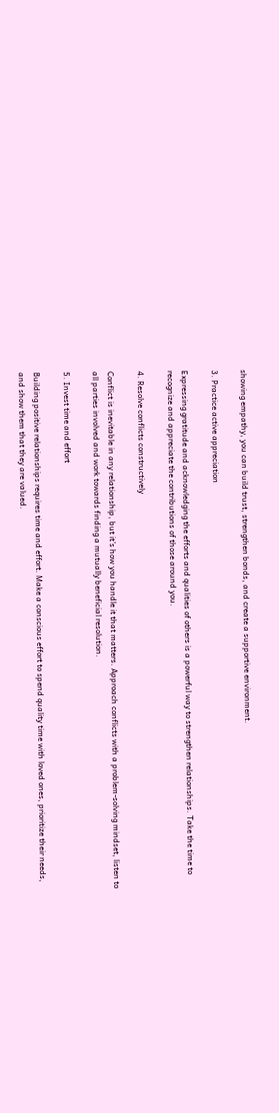showing empathy, you can build trust, strengthen bonds, and create a supportive environment.

3. Practice active appreciation

Expressing gratitude and acknowledging the efforts and qualities of others is a powerful way to strengthen relationships. Take the time to recognize and appreciate the contributions of those around you.

4. Resolve conflicts constructively

Conflict is inevitable in any relationship, but it’s how you handle it that matters. Approach conflicts with a problem-solving mindset, listen to all parties involved and work towards finding a mutually beneficial resolution.

5. Invest time and effort

Building positive relationships requires time and effort. Make a conscious effort to spend quality time with loved ones, prioritize their needs, and show them that they are valued.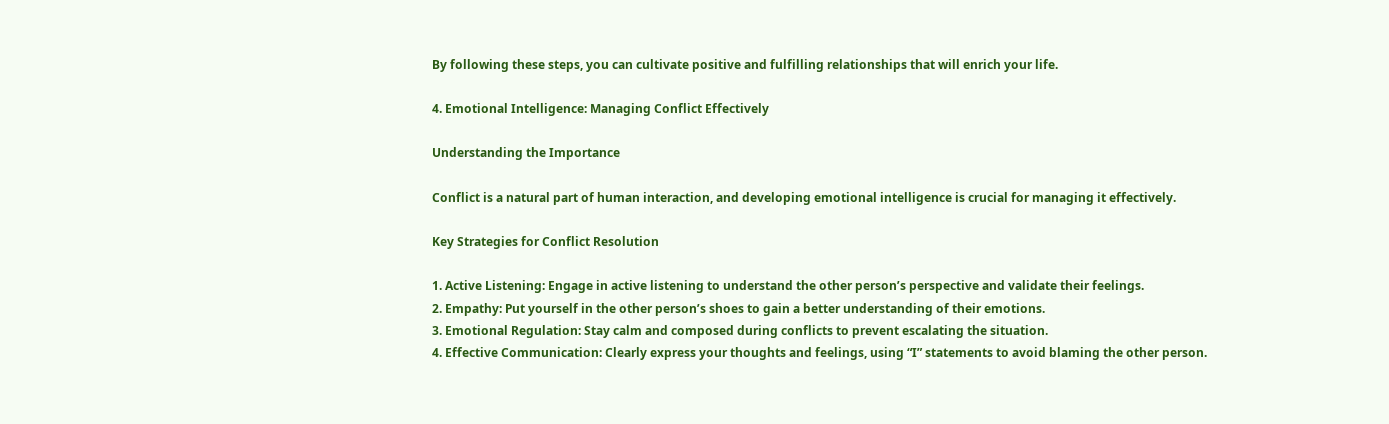By following these steps, you can cultivate positive and fulfilling relationships that will enrich your life.

4. Emotional Intelligence: Managing Conflict Effectively

Understanding the Importance

Conflict is a natural part of human interaction, and developing emotional intelligence is crucial for managing it effectively.

Key Strategies for Conflict Resolution

1. Active Listening: Engage in active listening to understand the other person’s perspective and validate their feelings.
2. Empathy: Put yourself in the other person’s shoes to gain a better understanding of their emotions.
3. Emotional Regulation: Stay calm and composed during conflicts to prevent escalating the situation.
4. Effective Communication: Clearly express your thoughts and feelings, using “I” statements to avoid blaming the other person.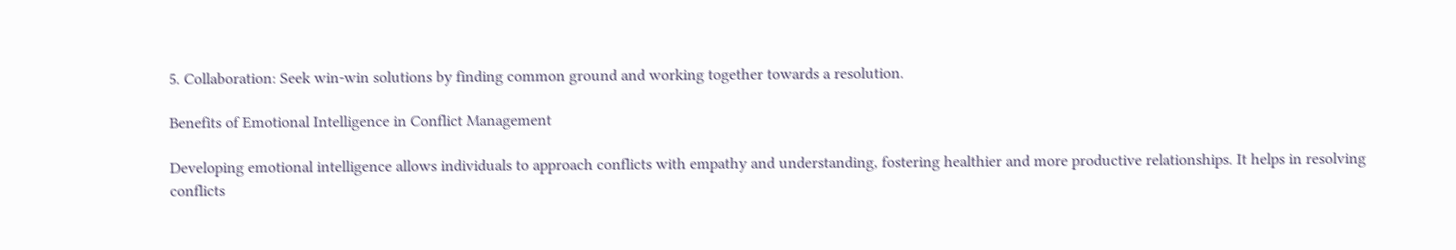5. Collaboration: Seek win-win solutions by finding common ground and working together towards a resolution.

Benefits of Emotional Intelligence in Conflict Management

Developing emotional intelligence allows individuals to approach conflicts with empathy and understanding, fostering healthier and more productive relationships. It helps in resolving conflicts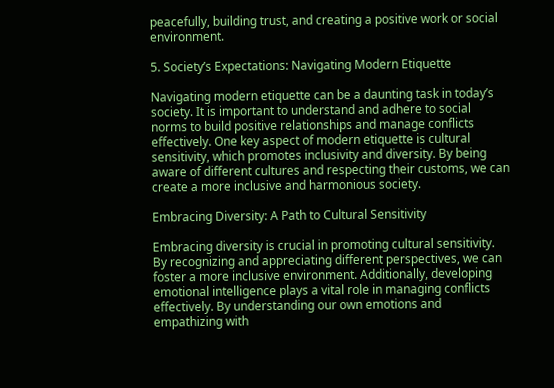peacefully, building trust, and creating a positive work or social environment.

5. Society’s Expectations: Navigating Modern Etiquette

Navigating modern etiquette can be a daunting task in today’s society. It is important to understand and adhere to social norms to build positive relationships and manage conflicts effectively. One key aspect of modern etiquette is cultural sensitivity, which promotes inclusivity and diversity. By being aware of different cultures and respecting their customs, we can create a more inclusive and harmonious society.

Embracing Diversity: A Path to Cultural Sensitivity

Embracing diversity is crucial in promoting cultural sensitivity. By recognizing and appreciating different perspectives, we can foster a more inclusive environment. Additionally, developing emotional intelligence plays a vital role in managing conflicts effectively. By understanding our own emotions and empathizing with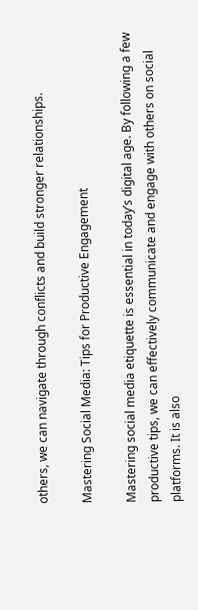others, we can navigate through conflicts and build stronger relationships.

Mastering Social Media: Tips for Productive Engagement

Mastering social media etiquette is essential in today’s digital age. By following a few productive tips, we can effectively communicate and engage with others on social platforms. It is also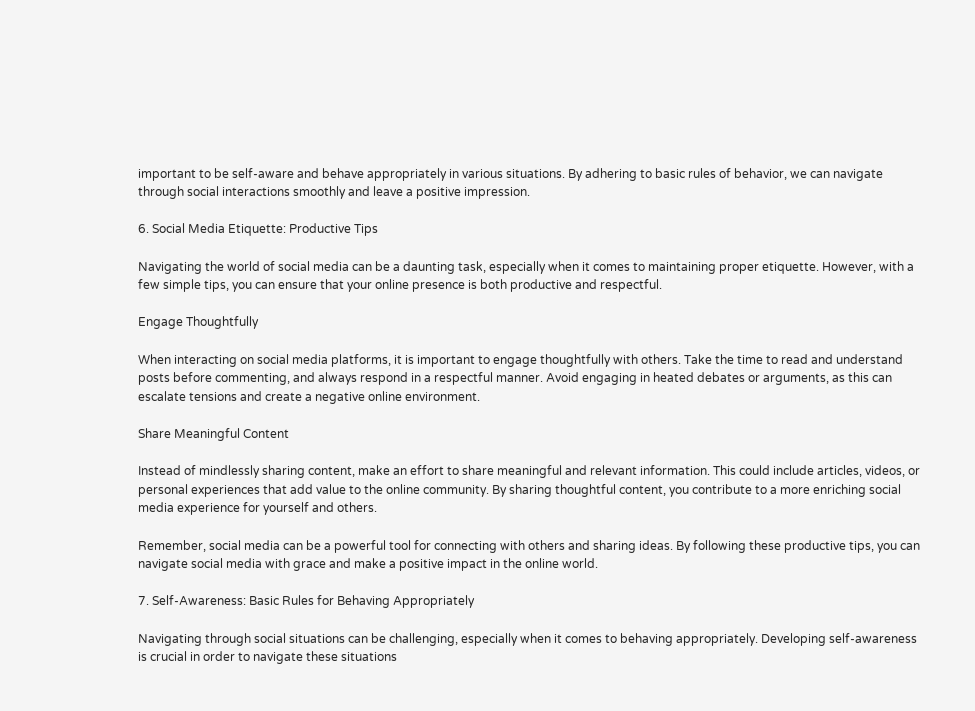important to be self-aware and behave appropriately in various situations. By adhering to basic rules of behavior, we can navigate through social interactions smoothly and leave a positive impression.

6. Social Media Etiquette: Productive Tips

Navigating the world of social media can be a daunting task, especially when it comes to maintaining proper etiquette. However, with a few simple tips, you can ensure that your online presence is both productive and respectful.

Engage Thoughtfully

When interacting on social media platforms, it is important to engage thoughtfully with others. Take the time to read and understand posts before commenting, and always respond in a respectful manner. Avoid engaging in heated debates or arguments, as this can escalate tensions and create a negative online environment.

Share Meaningful Content

Instead of mindlessly sharing content, make an effort to share meaningful and relevant information. This could include articles, videos, or personal experiences that add value to the online community. By sharing thoughtful content, you contribute to a more enriching social media experience for yourself and others.

Remember, social media can be a powerful tool for connecting with others and sharing ideas. By following these productive tips, you can navigate social media with grace and make a positive impact in the online world.

7. Self-Awareness: Basic Rules for Behaving Appropriately

Navigating through social situations can be challenging, especially when it comes to behaving appropriately. Developing self-awareness is crucial in order to navigate these situations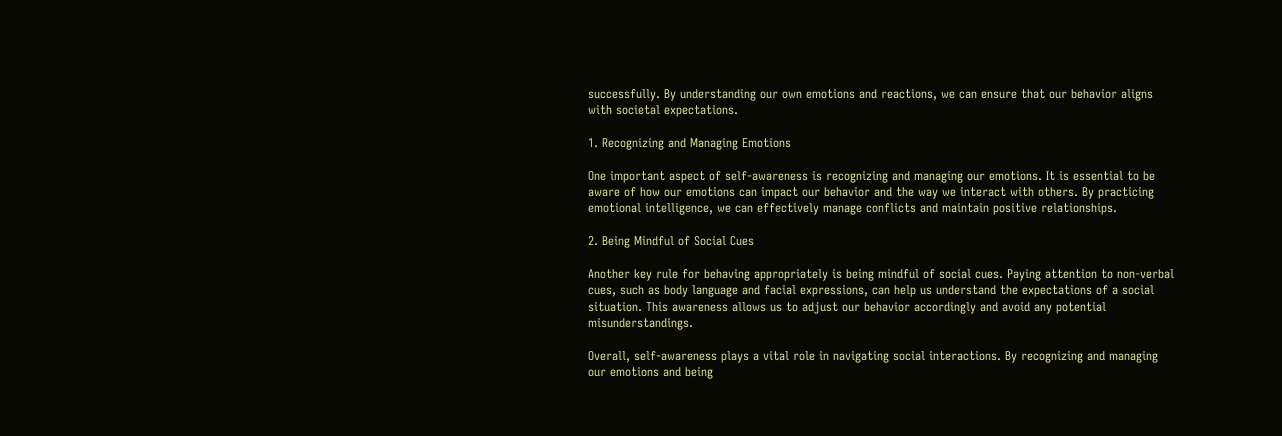successfully. By understanding our own emotions and reactions, we can ensure that our behavior aligns with societal expectations.

1. Recognizing and Managing Emotions

One important aspect of self-awareness is recognizing and managing our emotions. It is essential to be aware of how our emotions can impact our behavior and the way we interact with others. By practicing emotional intelligence, we can effectively manage conflicts and maintain positive relationships.

2. Being Mindful of Social Cues

Another key rule for behaving appropriately is being mindful of social cues. Paying attention to non-verbal cues, such as body language and facial expressions, can help us understand the expectations of a social situation. This awareness allows us to adjust our behavior accordingly and avoid any potential misunderstandings.

Overall, self-awareness plays a vital role in navigating social interactions. By recognizing and managing our emotions and being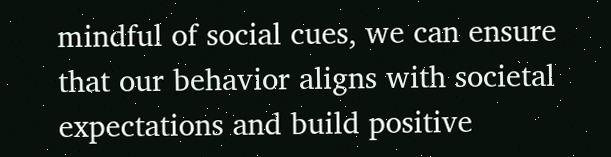mindful of social cues, we can ensure that our behavior aligns with societal expectations and build positive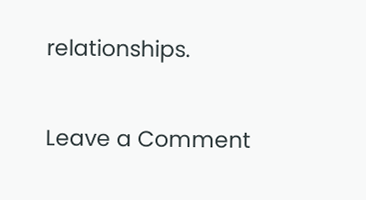relationships.

Leave a Comment